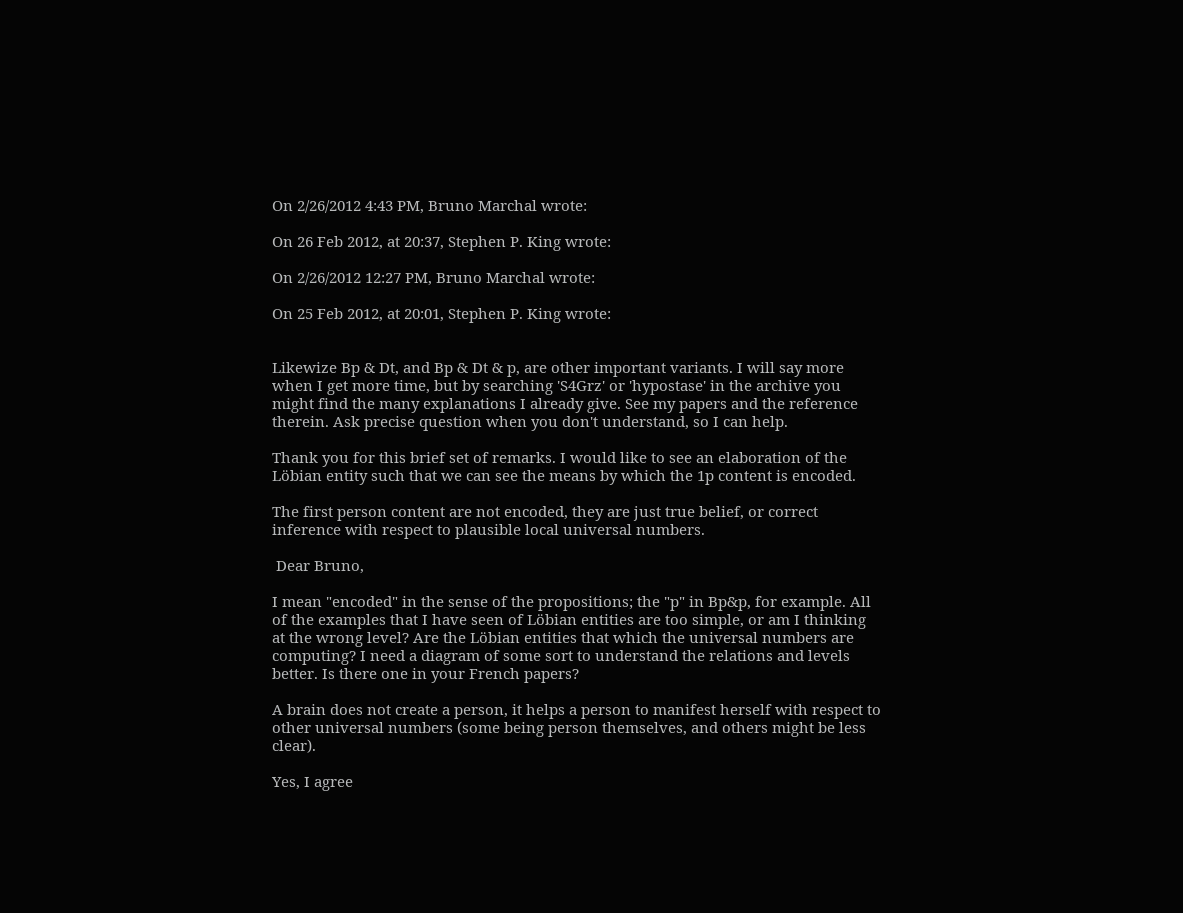On 2/26/2012 4:43 PM, Bruno Marchal wrote:

On 26 Feb 2012, at 20:37, Stephen P. King wrote:

On 2/26/2012 12:27 PM, Bruno Marchal wrote:

On 25 Feb 2012, at 20:01, Stephen P. King wrote:


Likewize Bp & Dt, and Bp & Dt & p, are other important variants. I will say more when I get more time, but by searching 'S4Grz' or 'hypostase' in the archive you might find the many explanations I already give. See my papers and the reference therein. Ask precise question when you don't understand, so I can help.

Thank you for this brief set of remarks. I would like to see an elaboration of the Löbian entity such that we can see the means by which the 1p content is encoded.

The first person content are not encoded, they are just true belief, or correct inference with respect to plausible local universal numbers.

 Dear Bruno,

I mean "encoded" in the sense of the propositions; the "p" in Bp&p, for example. All of the examples that I have seen of Löbian entities are too simple, or am I thinking at the wrong level? Are the Löbian entities that which the universal numbers are computing? I need a diagram of some sort to understand the relations and levels better. Is there one in your French papers?

A brain does not create a person, it helps a person to manifest herself with respect to other universal numbers (some being person themselves, and others might be less clear).

Yes, I agree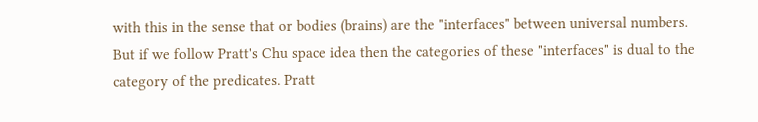with this in the sense that or bodies (brains) are the "interfaces" between universal numbers. But if we follow Pratt's Chu space idea then the categories of these "interfaces" is dual to the category of the predicates. Pratt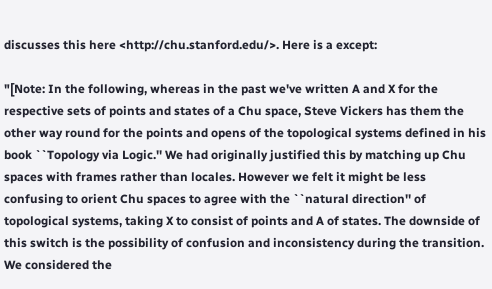discusses this here <http://chu.stanford.edu/>. Here is a except:

"[Note: In the following, whereas in the past we've written A and X for the respective sets of points and states of a Chu space, Steve Vickers has them the other way round for the points and opens of the topological systems defined in his book ``Topology via Logic.'' We had originally justified this by matching up Chu spaces with frames rather than locales. However we felt it might be less confusing to orient Chu spaces to agree with the ``natural direction'' of topological systems, taking X to consist of points and A of states. The downside of this switch is the possibility of confusion and inconsistency during the transition. We considered the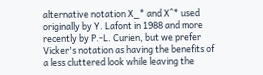alternative notation X_* and X^* used originally by Y. Lafont in 1988 and more recently by P.-L. Curien, but we prefer Vicker's notation as having the benefits of a less cluttered look while leaving the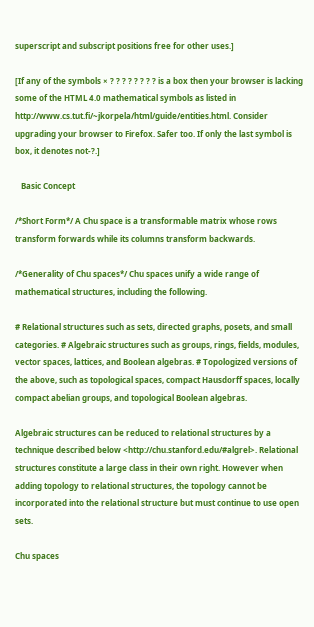superscript and subscript positions free for other uses.]

[If any of the symbols × ? ? ? ? ? ? ? ? is a box then your browser is lacking some of the HTML 4.0 mathematical symbols as listed in http://www.cs.tut.fi/~jkorpela/html/guide/entities.html. Consider upgrading your browser to Firefox. Safer too. If only the last symbol is box, it denotes not-?.]

   Basic Concept

/*Short Form*/ A Chu space is a transformable matrix whose rows transform forwards while its columns transform backwards.

/*Generality of Chu spaces*/ Chu spaces unify a wide range of mathematical structures, including the following.

# Relational structures such as sets, directed graphs, posets, and small categories. # Algebraic structures such as groups, rings, fields, modules, vector spaces, lattices, and Boolean algebras. # Topologized versions of the above, such as topological spaces, compact Hausdorff spaces, locally compact abelian groups, and topological Boolean algebras.

Algebraic structures can be reduced to relational structures by a technique described below <http://chu.stanford.edu/#algrel>. Relational structures constitute a large class in their own right. However when adding topology to relational structures, the topology cannot be incorporated into the relational structure but must continue to use open sets.

Chu spaces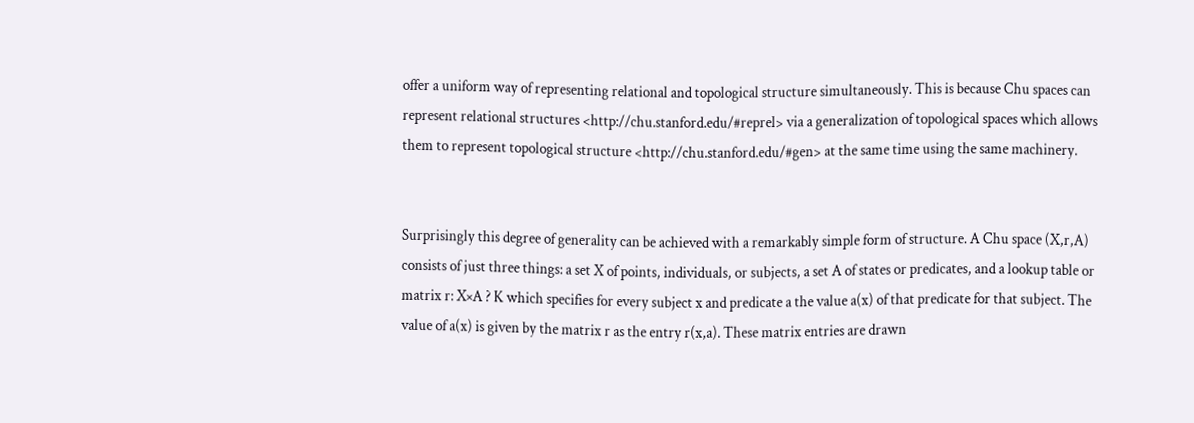offer a uniform way of representing relational and topological structure simultaneously. This is because Chu spaces can represent relational structures <http://chu.stanford.edu/#reprel> via a generalization of topological spaces which allows them to represent topological structure <http://chu.stanford.edu/#gen> at the same time using the same machinery.


Surprisingly this degree of generality can be achieved with a remarkably simple form of structure. A Chu space (X,r,A) consists of just three things: a set X of points, individuals, or subjects, a set A of states or predicates, and a lookup table or matrix r: X×A ? K which specifies for every subject x and predicate a the value a(x) of that predicate for that subject. The value of a(x) is given by the matrix r as the entry r(x,a). These matrix entries are drawn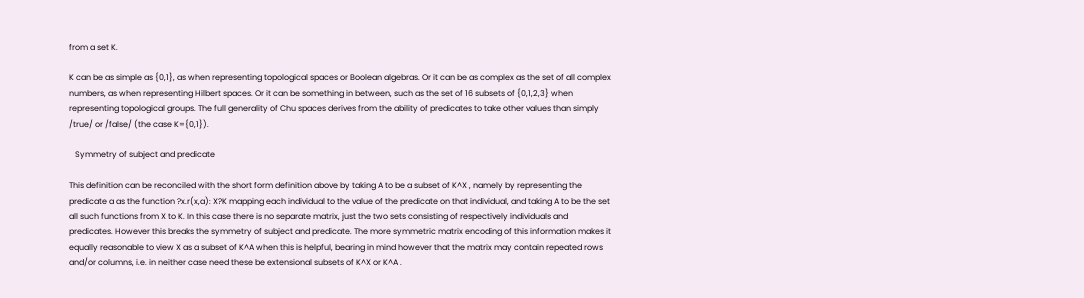from a set K.

K can be as simple as {0,1}, as when representing topological spaces or Boolean algebras. Or it can be as complex as the set of all complex numbers, as when representing Hilbert spaces. Or it can be something in between, such as the set of 16 subsets of {0,1,2,3} when representing topological groups. The full generality of Chu spaces derives from the ability of predicates to take other values than simply /true/ or /false/ (the case K={0,1}).

   Symmetry of subject and predicate

This definition can be reconciled with the short form definition above by taking A to be a subset of K^X , namely by representing the predicate a as the function ?x.r(x,a): X?K mapping each individual to the value of the predicate on that individual, and taking A to be the set all such functions from X to K. In this case there is no separate matrix, just the two sets consisting of respectively individuals and predicates. However this breaks the symmetry of subject and predicate. The more symmetric matrix encoding of this information makes it equally reasonable to view X as a subset of K^A when this is helpful, bearing in mind however that the matrix may contain repeated rows and/or columns, i.e. in neither case need these be extensional subsets of K^X or K^A .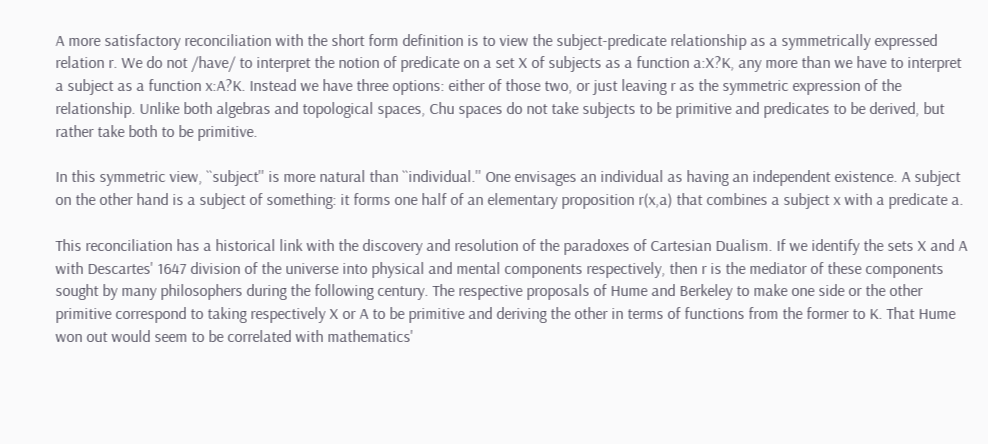A more satisfactory reconciliation with the short form definition is to view the subject-predicate relationship as a symmetrically expressed relation r. We do not /have/ to interpret the notion of predicate on a set X of subjects as a function a:X?K, any more than we have to interpret a subject as a function x:A?K. Instead we have three options: either of those two, or just leaving r as the symmetric expression of the relationship. Unlike both algebras and topological spaces, Chu spaces do not take subjects to be primitive and predicates to be derived, but rather take both to be primitive.

In this symmetric view, ``subject'' is more natural than ``individual.'' One envisages an individual as having an independent existence. A subject on the other hand is a subject of something: it forms one half of an elementary proposition r(x,a) that combines a subject x with a predicate a.

This reconciliation has a historical link with the discovery and resolution of the paradoxes of Cartesian Dualism. If we identify the sets X and A with Descartes' 1647 division of the universe into physical and mental components respectively, then r is the mediator of these components sought by many philosophers during the following century. The respective proposals of Hume and Berkeley to make one side or the other primitive correspond to taking respectively X or A to be primitive and deriving the other in terms of functions from the former to K. That Hume won out would seem to be correlated with mathematics'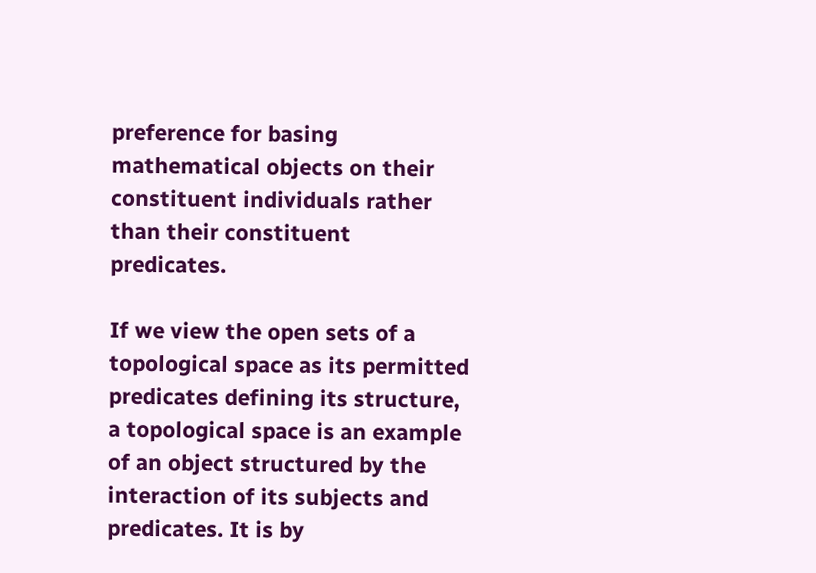preference for basing mathematical objects on their constituent individuals rather than their constituent predicates.

If we view the open sets of a topological space as its permitted predicates defining its structure, a topological space is an example of an object structured by the interaction of its subjects and predicates. It is by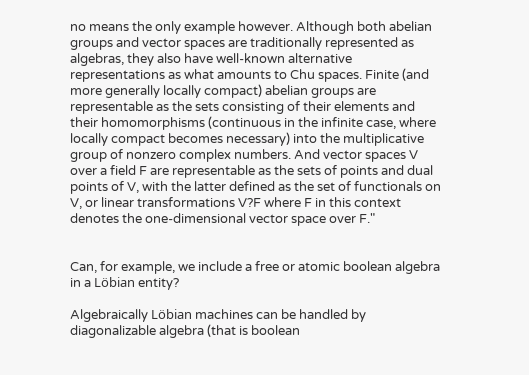no means the only example however. Although both abelian groups and vector spaces are traditionally represented as algebras, they also have well-known alternative representations as what amounts to Chu spaces. Finite (and more generally locally compact) abelian groups are representable as the sets consisting of their elements and their homomorphisms (continuous in the infinite case, where locally compact becomes necessary) into the multiplicative group of nonzero complex numbers. And vector spaces V over a field F are representable as the sets of points and dual points of V, with the latter defined as the set of functionals on V, or linear transformations V?F where F in this context denotes the one-dimensional vector space over F."


Can, for example, we include a free or atomic boolean algebra in a Löbian entity?

Algebraically Löbian machines can be handled by diagonalizable algebra (that is boolean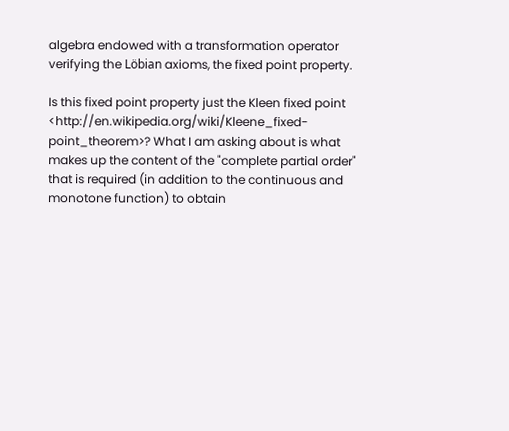algebra endowed with a transformation operator verifying the Löbian axioms, the fixed point property.

Is this fixed point property just the Kleen fixed point <http://en.wikipedia.org/wiki/Kleene_fixed-point_theorem>? What I am asking about is what makes up the content of the "complete partial order" that is required (in addition to the continuous and monotone function) to obtain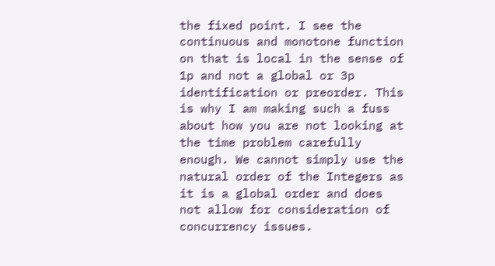the fixed point. I see the continuous and monotone function on that is local in the sense of 1p and not a global or 3p identification or preorder. This is why I am making such a fuss about how you are not looking at the time problem carefully enough. We cannot simply use the natural order of the Integers as it is a global order and does not allow for consideration of concurrency issues.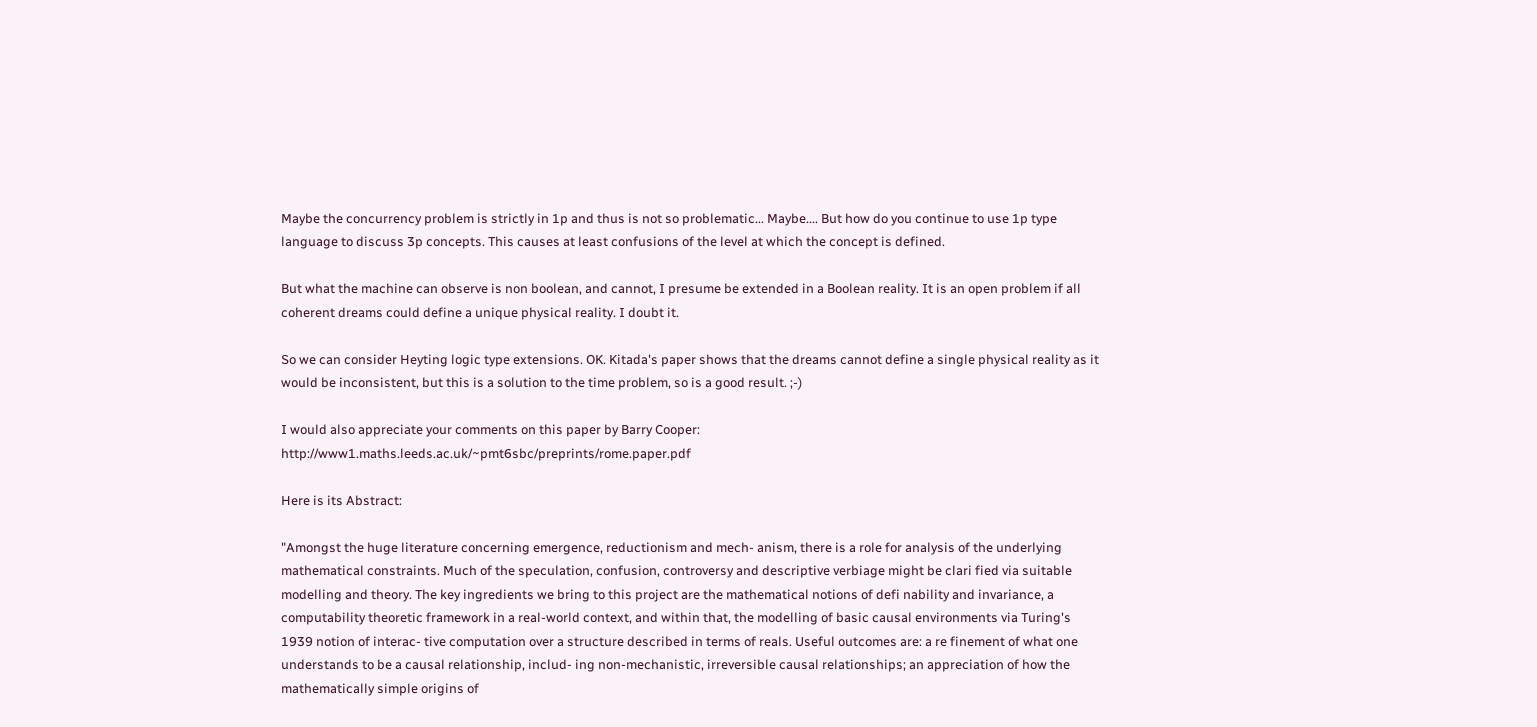Maybe the concurrency problem is strictly in 1p and thus is not so problematic... Maybe.... But how do you continue to use 1p type language to discuss 3p concepts. This causes at least confusions of the level at which the concept is defined.

But what the machine can observe is non boolean, and cannot, I presume be extended in a Boolean reality. It is an open problem if all coherent dreams could define a unique physical reality. I doubt it.

So we can consider Heyting logic type extensions. OK. Kitada's paper shows that the dreams cannot define a single physical reality as it would be inconsistent, but this is a solution to the time problem, so is a good result. ;-)

I would also appreciate your comments on this paper by Barry Cooper: http://www1.maths.leeds.ac.uk/~pmt6sbc/preprints/rome.paper.pdf

Here is its Abstract:

"Amongst the huge literature concerning emergence, reductionism and mech- anism, there is a role for analysis of the underlying mathematical constraints. Much of the speculation, confusion, controversy and descriptive verbiage might be clari fied via suitable modelling and theory. The key ingredients we bring to this project are the mathematical notions of defi nability and invariance, a computability theoretic framework in a real-world context, and within that, the modelling of basic causal environments via Turing's 1939 notion of interac- tive computation over a structure described in terms of reals. Useful outcomes are: a re finement of what one understands to be a causal relationship, includ- ing non-mechanistic, irreversible causal relationships; an appreciation of how the mathematically simple origins of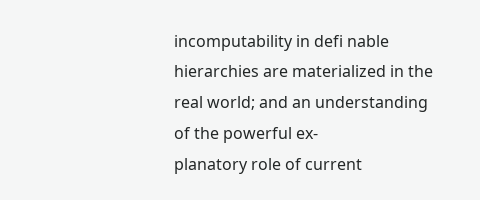incomputability in defi nable hierarchies are materialized in the real world; and an understanding of the powerful ex-
planatory role of current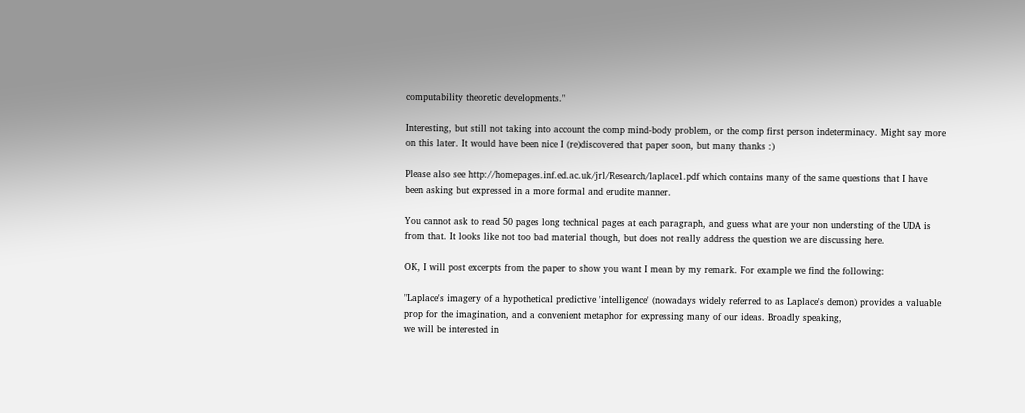computability theoretic developments."

Interesting, but still not taking into account the comp mind-body problem, or the comp first person indeterminacy. Might say more on this later. It would have been nice I (re)discovered that paper soon, but many thanks :)

Please also see http://homepages.inf.ed.ac.uk/jrl/Research/laplace1.pdf which contains many of the same questions that I have been asking but expressed in a more formal and erudite manner.

You cannot ask to read 50 pages long technical pages at each paragraph, and guess what are your non understing of the UDA is from that. It looks like not too bad material though, but does not really address the question we are discussing here.

OK, I will post excerpts from the paper to show you want I mean by my remark. For example we find the following:

"Laplace's imagery of a hypothetical predictive 'intelligence' (nowadays widely referred to as Laplace's demon) provides a valuable prop for the imagination, and a convenient metaphor for expressing many of our ideas. Broadly speaking,
we will be interested in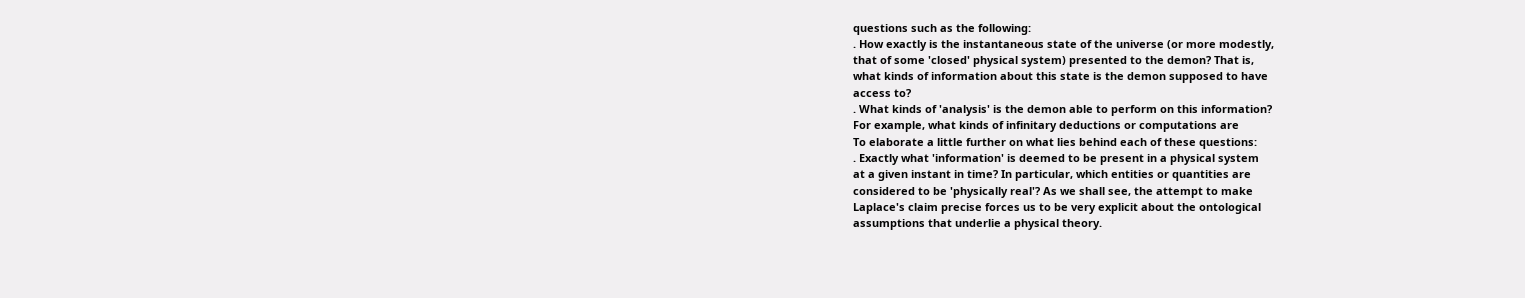questions such as the following:
. How exactly is the instantaneous state of the universe (or more modestly,
that of some 'closed' physical system) presented to the demon? That is,
what kinds of information about this state is the demon supposed to have
access to?
. What kinds of 'analysis' is the demon able to perform on this information?
For example, what kinds of infinitary deductions or computations are
To elaborate a little further on what lies behind each of these questions:
. Exactly what 'information' is deemed to be present in a physical system
at a given instant in time? In particular, which entities or quantities are
considered to be 'physically real'? As we shall see, the attempt to make
Laplace's claim precise forces us to be very explicit about the ontological
assumptions that underlie a physical theory.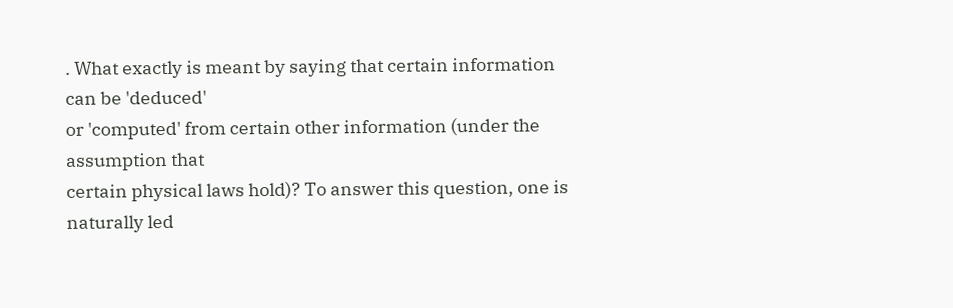. What exactly is meant by saying that certain information can be 'deduced'
or 'computed' from certain other information (under the assumption that
certain physical laws hold)? To answer this question, one is naturally led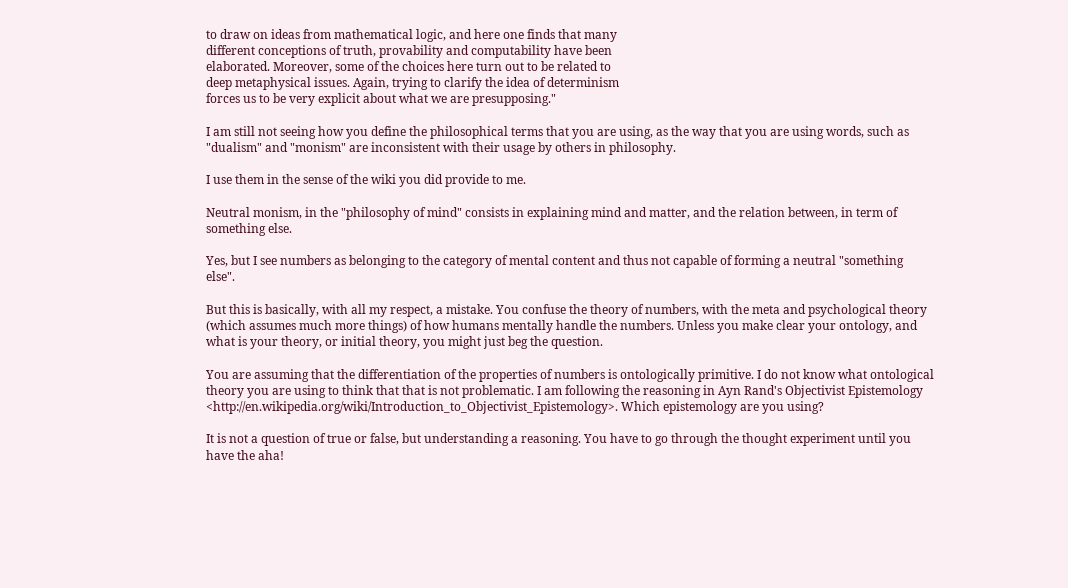to draw on ideas from mathematical logic, and here one finds that many
different conceptions of truth, provability and computability have been
elaborated. Moreover, some of the choices here turn out to be related to
deep metaphysical issues. Again, trying to clarify the idea of determinism
forces us to be very explicit about what we are presupposing."

I am still not seeing how you define the philosophical terms that you are using, as the way that you are using words, such as "dualism" and "monism" are inconsistent with their usage by others in philosophy.

I use them in the sense of the wiki you did provide to me.

Neutral monism, in the "philosophy of mind" consists in explaining mind and matter, and the relation between, in term of something else.

Yes, but I see numbers as belonging to the category of mental content and thus not capable of forming a neutral "something else".

But this is basically, with all my respect, a mistake. You confuse the theory of numbers, with the meta and psychological theory (which assumes much more things) of how humans mentally handle the numbers. Unless you make clear your ontology, and what is your theory, or initial theory, you might just beg the question.

You are assuming that the differentiation of the properties of numbers is ontologically primitive. I do not know what ontological theory you are using to think that that is not problematic. I am following the reasoning in Ayn Rand's Objectivist Epistemology <http://en.wikipedia.org/wiki/Introduction_to_Objectivist_Epistemology>. Which epistemology are you using?

It is not a question of true or false, but understanding a reasoning. You have to go through the thought experiment until you have the aha!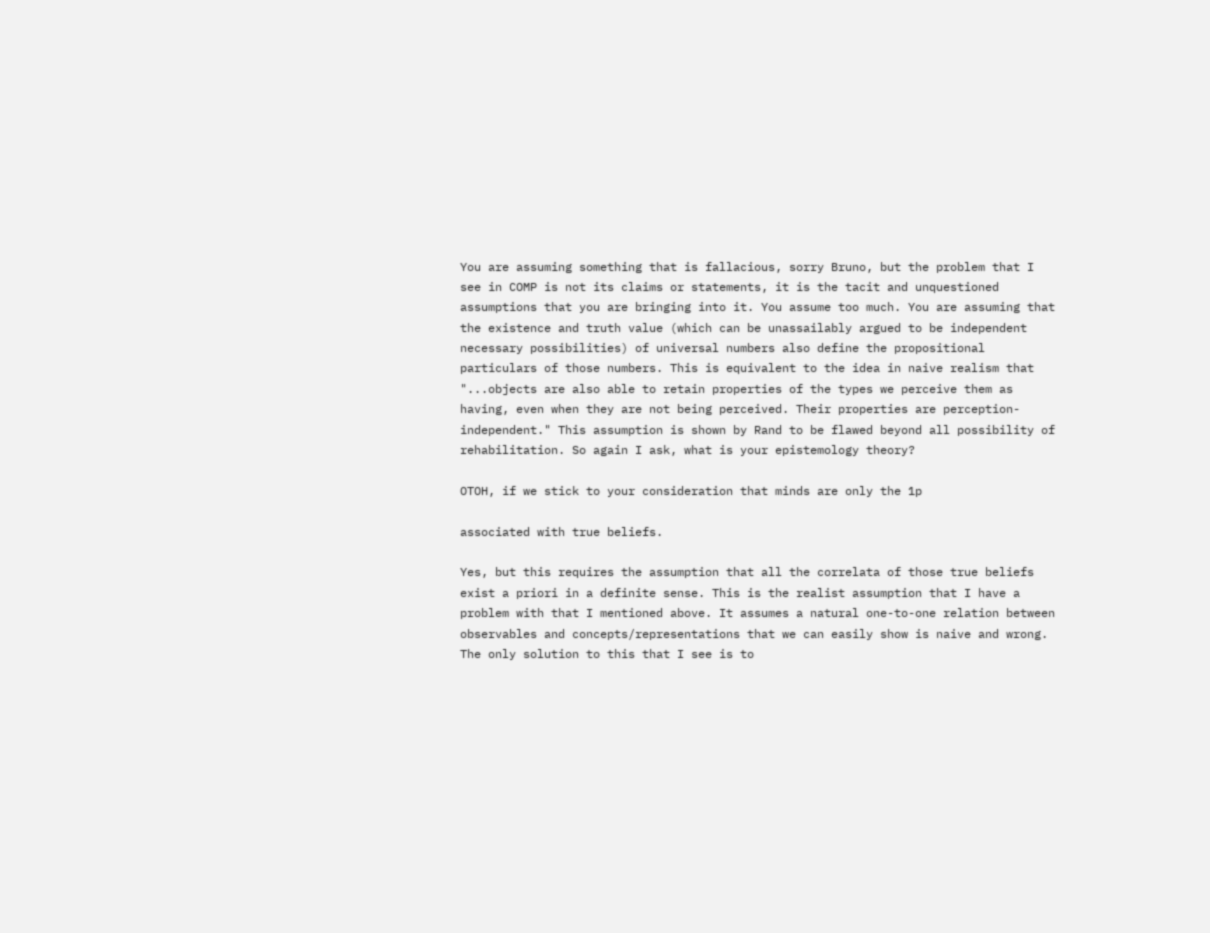You are assuming something that is fallacious, sorry Bruno, but the problem that I see in COMP is not its claims or statements, it is the tacit and unquestioned assumptions that you are bringing into it. You assume too much. You are assuming that the existence and truth value (which can be unassailably argued to be independent necessary possibilities) of universal numbers also define the propositional particulars of those numbers. This is equivalent to the idea in naive realism that "...objects are also able to retain properties of the types we perceive them as having, even when they are not being perceived. Their properties are perception-independent." This assumption is shown by Rand to be flawed beyond all possibility of rehabilitation. So again I ask, what is your epistemology theory?

OTOH, if we stick to your consideration that minds are only the 1p

associated with true beliefs.

Yes, but this requires the assumption that all the correlata of those true beliefs exist a priori in a definite sense. This is the realist assumption that I have a problem with that I mentioned above. It assumes a natural one-to-one relation between observables and concepts/representations that we can easily show is naive and wrong. The only solution to this that I see is to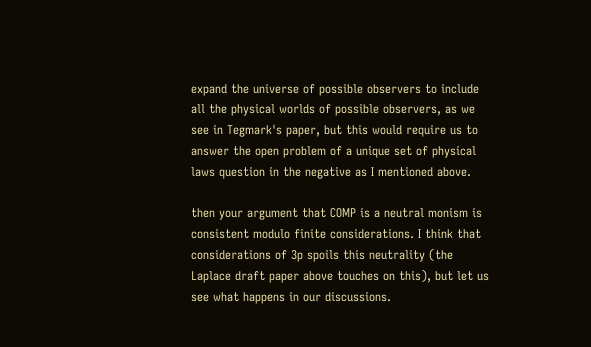expand the universe of possible observers to include all the physical worlds of possible observers, as we see in Tegmark's paper, but this would require us to answer the open problem of a unique set of physical laws question in the negative as I mentioned above.

then your argument that COMP is a neutral monism is consistent modulo finite considerations. I think that considerations of 3p spoils this neutrality (the Laplace draft paper above touches on this), but let us see what happens in our discussions.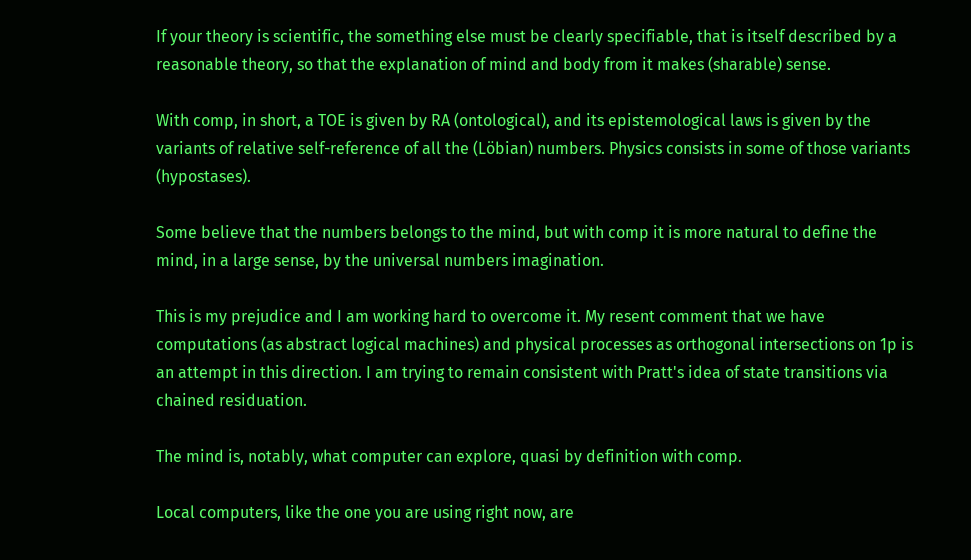If your theory is scientific, the something else must be clearly specifiable, that is itself described by a reasonable theory, so that the explanation of mind and body from it makes (sharable) sense.

With comp, in short, a TOE is given by RA (ontological), and its epistemological laws is given by the variants of relative self-reference of all the (Löbian) numbers. Physics consists in some of those variants (hypostases).

Some believe that the numbers belongs to the mind, but with comp it is more natural to define the mind, in a large sense, by the universal numbers imagination.

This is my prejudice and I am working hard to overcome it. My resent comment that we have computations (as abstract logical machines) and physical processes as orthogonal intersections on 1p is an attempt in this direction. I am trying to remain consistent with Pratt's idea of state transitions via chained residuation.

The mind is, notably, what computer can explore, quasi by definition with comp.

Local computers, like the one you are using right now, are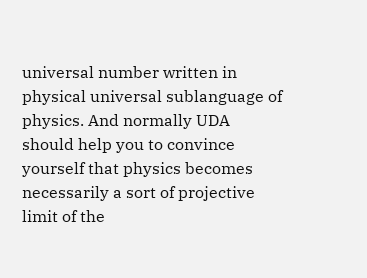universal number written in physical universal sublanguage of physics. And normally UDA should help you to convince yourself that physics becomes necessarily a sort of projective limit of the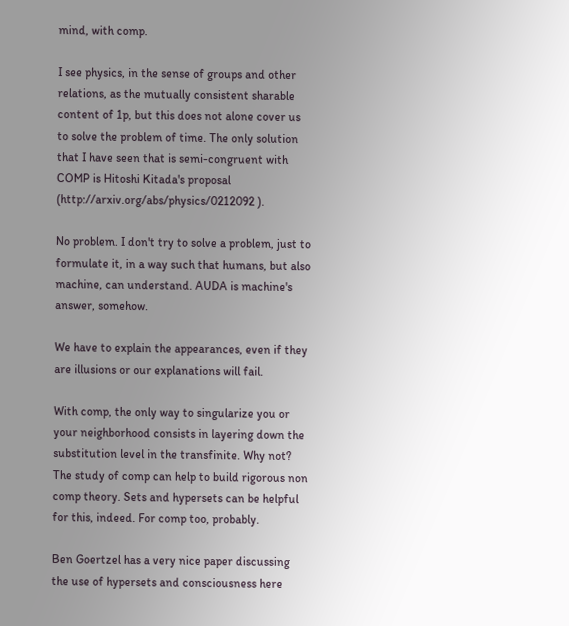mind, with comp.

I see physics, in the sense of groups and other relations, as the mutually consistent sharable content of 1p, but this does not alone cover us to solve the problem of time. The only solution that I have seen that is semi-congruent with COMP is Hitoshi Kitada's proposal (http://arxiv.org/abs/physics/0212092 ).

No problem. I don't try to solve a problem, just to formulate it, in a way such that humans, but also machine, can understand. AUDA is machine's answer, somehow.

We have to explain the appearances, even if they are illusions or our explanations will fail.

With comp, the only way to singularize you or your neighborhood consists in layering down the substitution level in the transfinite. Why not? The study of comp can help to build rigorous non comp theory. Sets and hypersets can be helpful for this, indeed. For comp too, probably.

Ben Goertzel has a very nice paper discussing the use of hypersets and consciousness here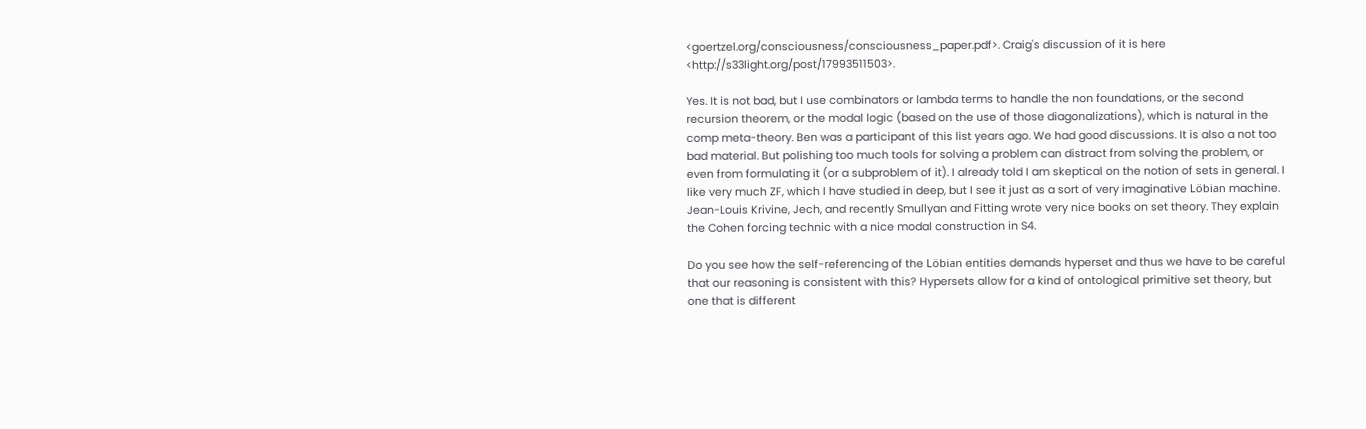<goertzel.org/consciousness/consciousness_paper.pdf>. Craig's discussion of it is here <http://s33light.org/post/17993511503>.

Yes. It is not bad, but I use combinators or lambda terms to handle the non foundations, or the second recursion theorem, or the modal logic (based on the use of those diagonalizations), which is natural in the comp meta-theory. Ben was a participant of this list years ago. We had good discussions. It is also a not too bad material. But polishing too much tools for solving a problem can distract from solving the problem, or even from formulating it (or a subproblem of it). I already told I am skeptical on the notion of sets in general. I like very much ZF, which I have studied in deep, but I see it just as a sort of very imaginative Löbian machine. Jean-Louis Krivine, Jech, and recently Smullyan and Fitting wrote very nice books on set theory. They explain the Cohen forcing technic with a nice modal construction in S4.

Do you see how the self-referencing of the Löbian entities demands hyperset and thus we have to be careful that our reasoning is consistent with this? Hypersets allow for a kind of ontological primitive set theory, but one that is different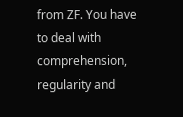from ZF. You have to deal with comprehension, regularity and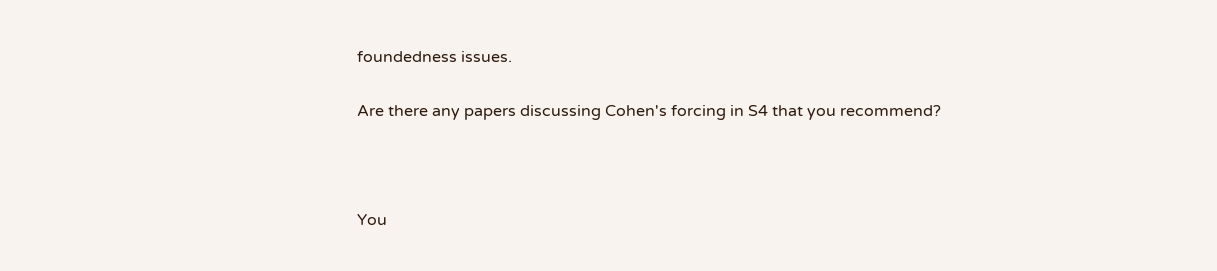foundedness issues.

Are there any papers discussing Cohen's forcing in S4 that you recommend?



You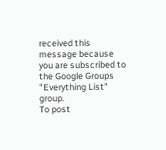received this message because you are subscribed to the Google Groups
"Everything List" group.
To post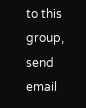to this group, send email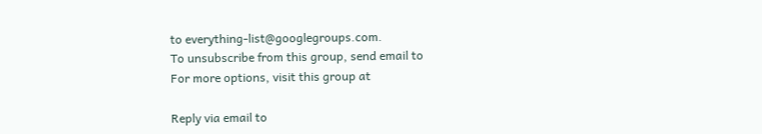to everything-list@googlegroups.com.
To unsubscribe from this group, send email to
For more options, visit this group at

Reply via email to